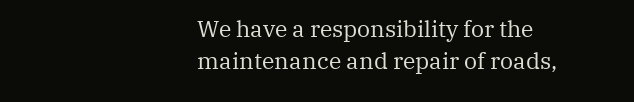We have a responsibility for the maintenance and repair of roads,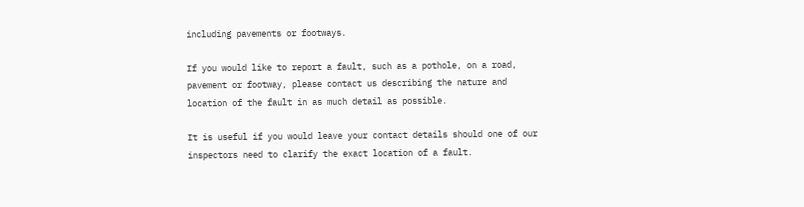including pavements or footways.

If you would like to report a fault, such as a pothole, on a road, pavement or footway, please contact us describing the nature and location of the fault in as much detail as possible.

It is useful if you would leave your contact details should one of our inspectors need to clarify the exact location of a fault.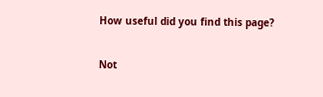How useful did you find this page?

Not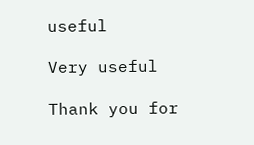useful

Very useful

Thank you for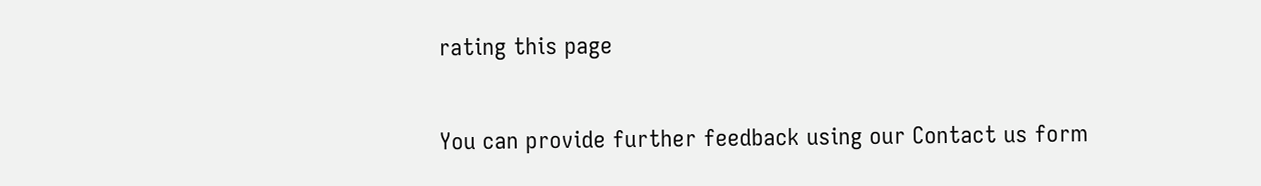rating this page

You can provide further feedback using our Contact us form